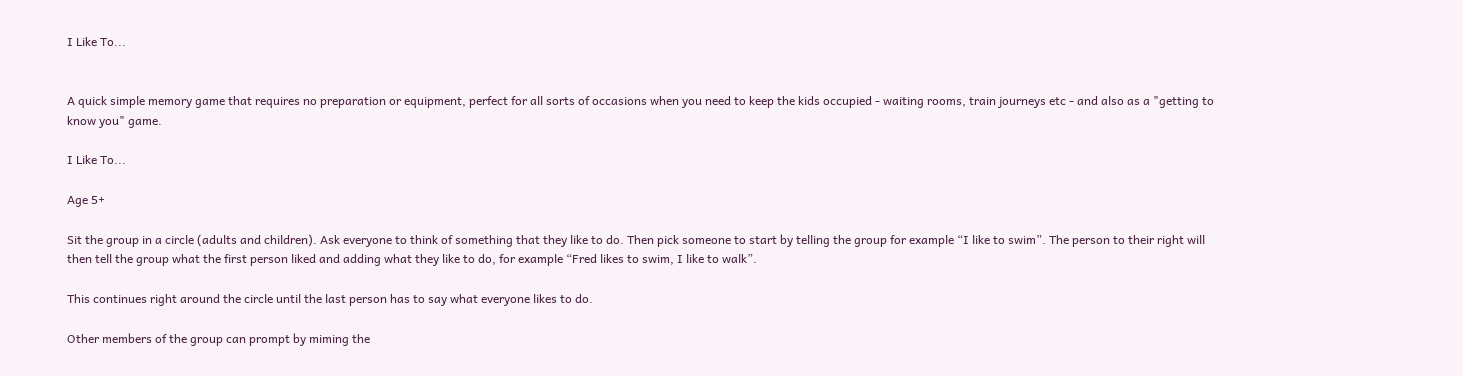I Like To...


A quick simple memory game that requires no preparation or equipment, perfect for all sorts of occasions when you need to keep the kids occupied - waiting rooms, train journeys etc - and also as a "getting to know you" game.

I Like To...

Age 5+

Sit the group in a circle (adults and children). Ask everyone to think of something that they like to do. Then pick someone to start by telling the group for example “I like to swim”. The person to their right will then tell the group what the first person liked and adding what they like to do, for example “Fred likes to swim, I like to walk”.

This continues right around the circle until the last person has to say what everyone likes to do.

Other members of the group can prompt by miming the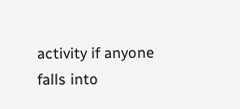activity if anyone falls into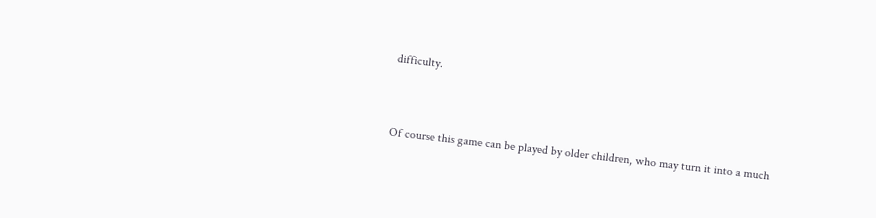difficulty.


Of course this game can be played by older children, who may turn it into a much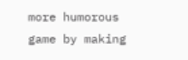more humorous game by making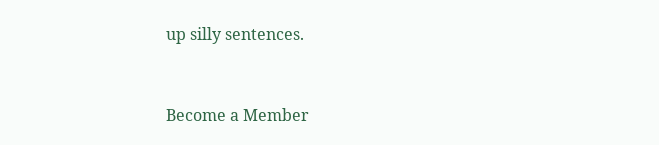up silly sentences.


Become a Member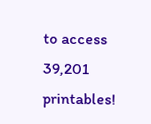to access 39,201 printables!